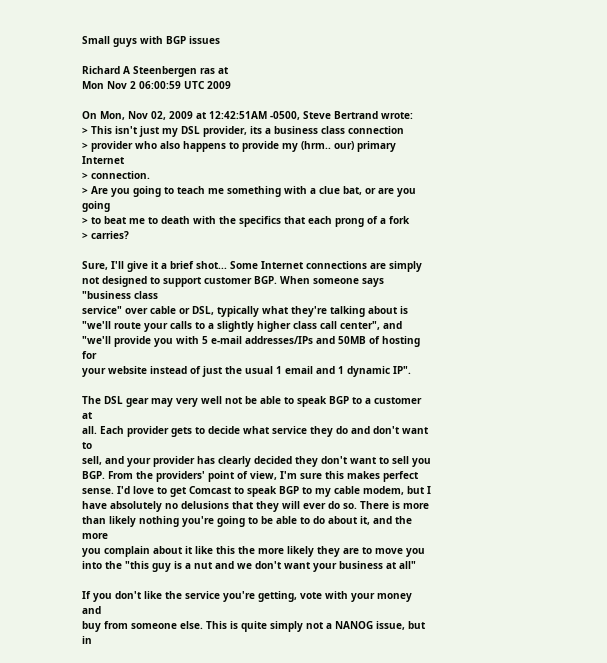Small guys with BGP issues

Richard A Steenbergen ras at
Mon Nov 2 06:00:59 UTC 2009

On Mon, Nov 02, 2009 at 12:42:51AM -0500, Steve Bertrand wrote:
> This isn't just my DSL provider, its a business class connection
> provider who also happens to provide my (hrm.. our) primary Internet
> connection.
> Are you going to teach me something with a clue bat, or are you going
> to beat me to death with the specifics that each prong of a fork
> carries?

Sure, I'll give it a brief shot... Some Internet connections are simply
not designed to support customer BGP. When someone says "business class
service" over cable or DSL, typically what they're talking about is
"we'll route your calls to a slightly higher class call center", and
"we'll provide you with 5 e-mail addresses/IPs and 50MB of hosting for
your website instead of just the usual 1 email and 1 dynamic IP".

The DSL gear may very well not be able to speak BGP to a customer at
all. Each provider gets to decide what service they do and don't want to
sell, and your provider has clearly decided they don't want to sell you
BGP. From the providers' point of view, I'm sure this makes perfect
sense. I'd love to get Comcast to speak BGP to my cable modem, but I
have absolutely no delusions that they will ever do so. There is more
than likely nothing you're going to be able to do about it, and the more
you complain about it like this the more likely they are to move you
into the "this guy is a nut and we don't want your business at all"

If you don't like the service you're getting, vote with your money and
buy from someone else. This is quite simply not a NANOG issue, but in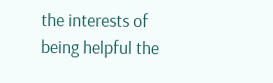the interests of being helpful the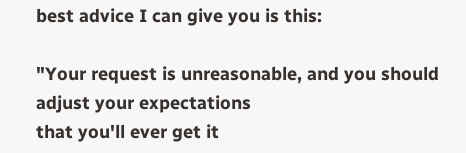best advice I can give you is this:

"Your request is unreasonable, and you should adjust your expectations
that you'll ever get it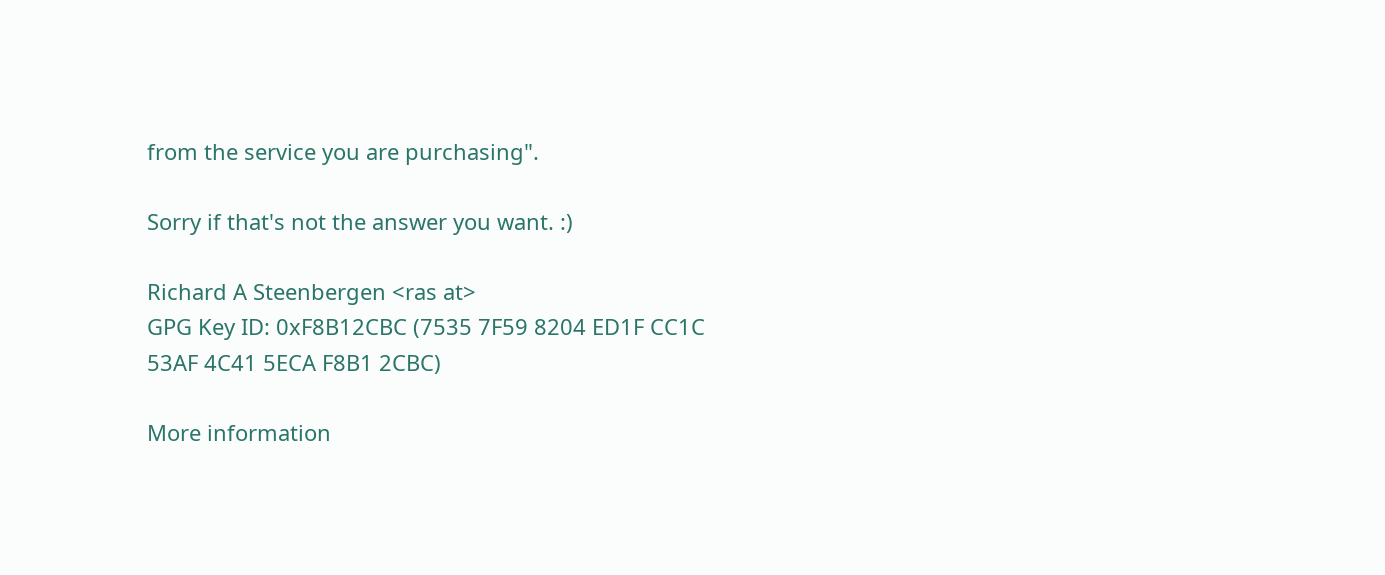from the service you are purchasing".

Sorry if that's not the answer you want. :)

Richard A Steenbergen <ras at>
GPG Key ID: 0xF8B12CBC (7535 7F59 8204 ED1F CC1C 53AF 4C41 5ECA F8B1 2CBC)

More information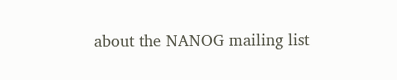about the NANOG mailing list